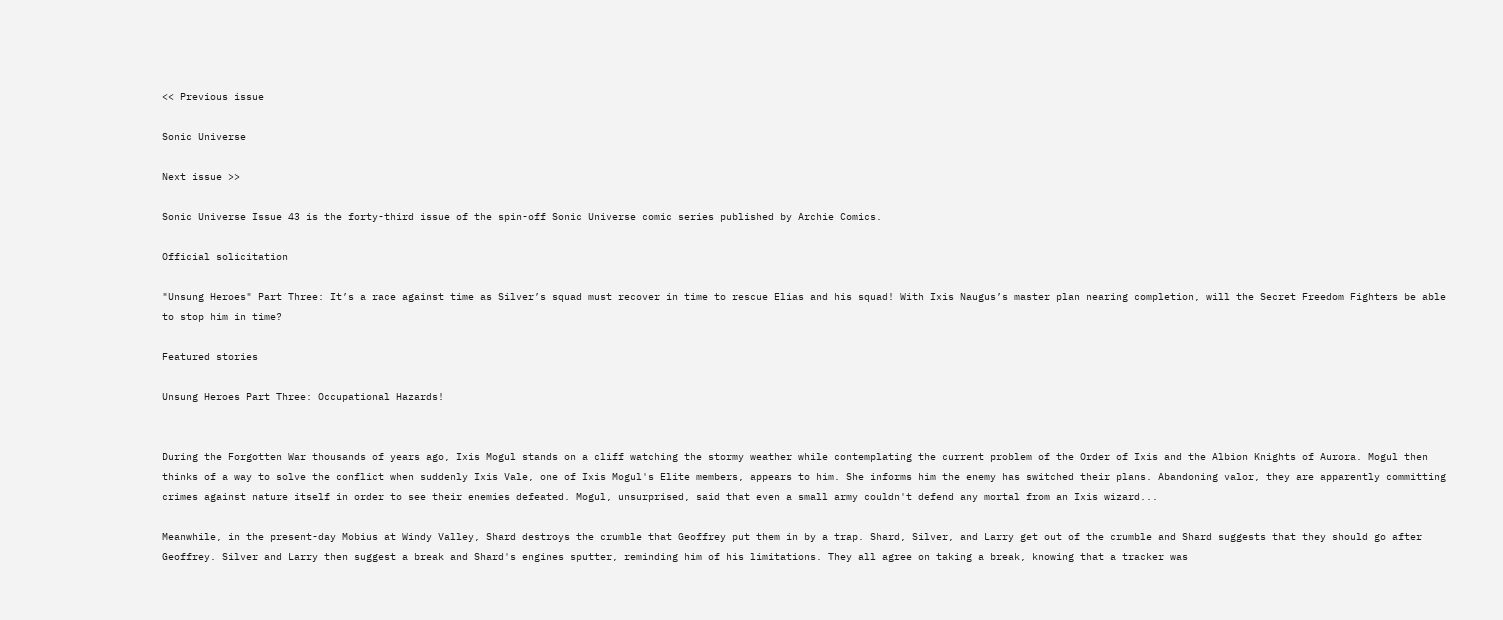<< Previous issue

Sonic Universe

Next issue >>

Sonic Universe Issue 43 is the forty-third issue of the spin-off Sonic Universe comic series published by Archie Comics.

Official solicitation

"Unsung Heroes" Part Three: It’s a race against time as Silver’s squad must recover in time to rescue Elias and his squad! With Ixis Naugus’s master plan nearing completion, will the Secret Freedom Fighters be able to stop him in time?

Featured stories

Unsung Heroes Part Three: Occupational Hazards!


During the Forgotten War thousands of years ago, Ixis Mogul stands on a cliff watching the stormy weather while contemplating the current problem of the Order of Ixis and the Albion Knights of Aurora. Mogul then thinks of a way to solve the conflict when suddenly Ixis Vale, one of Ixis Mogul's Elite members, appears to him. She informs him the enemy has switched their plans. Abandoning valor, they are apparently committing crimes against nature itself in order to see their enemies defeated. Mogul, unsurprised, said that even a small army couldn't defend any mortal from an Ixis wizard...

Meanwhile, in the present-day Mobius at Windy Valley, Shard destroys the crumble that Geoffrey put them in by a trap. Shard, Silver, and Larry get out of the crumble and Shard suggests that they should go after Geoffrey. Silver and Larry then suggest a break and Shard's engines sputter, reminding him of his limitations. They all agree on taking a break, knowing that a tracker was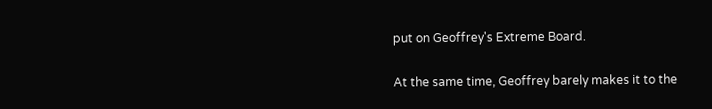put on Geoffrey's Extreme Board.

At the same time, Geoffrey barely makes it to the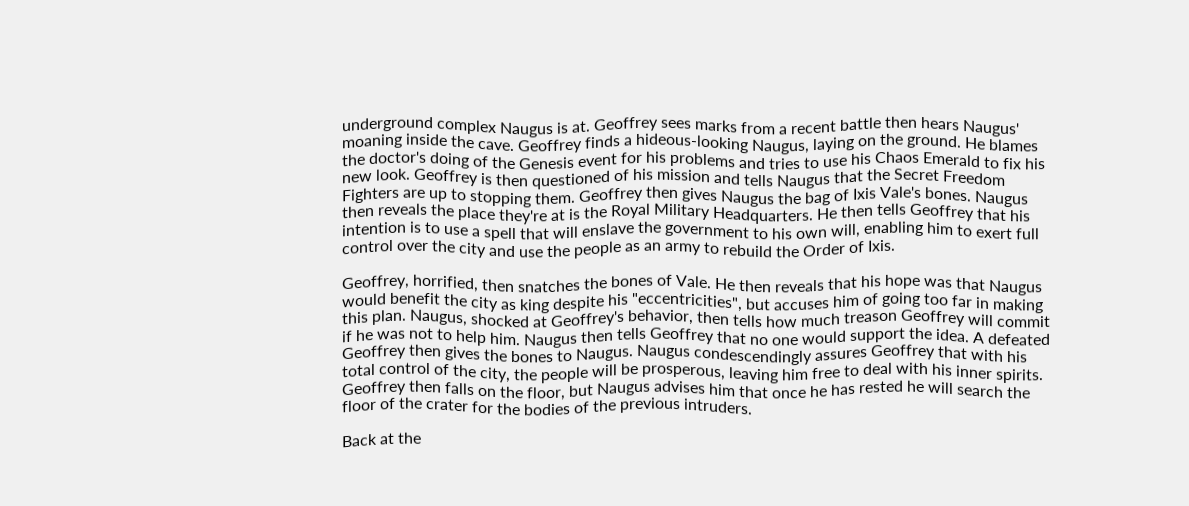underground complex Naugus is at. Geoffrey sees marks from a recent battle then hears Naugus' moaning inside the cave. Geoffrey finds a hideous-looking Naugus, laying on the ground. He blames the doctor's doing of the Genesis event for his problems and tries to use his Chaos Emerald to fix his new look. Geoffrey is then questioned of his mission and tells Naugus that the Secret Freedom Fighters are up to stopping them. Geoffrey then gives Naugus the bag of Ixis Vale's bones. Naugus then reveals the place they're at is the Royal Military Headquarters. He then tells Geoffrey that his intention is to use a spell that will enslave the government to his own will, enabling him to exert full control over the city and use the people as an army to rebuild the Order of Ixis.

Geoffrey, horrified, then snatches the bones of Vale. He then reveals that his hope was that Naugus would benefit the city as king despite his "eccentricities", but accuses him of going too far in making this plan. Naugus, shocked at Geoffrey's behavior, then tells how much treason Geoffrey will commit if he was not to help him. Naugus then tells Geoffrey that no one would support the idea. A defeated Geoffrey then gives the bones to Naugus. Naugus condescendingly assures Geoffrey that with his total control of the city, the people will be prosperous, leaving him free to deal with his inner spirits. Geoffrey then falls on the floor, but Naugus advises him that once he has rested he will search the floor of the crater for the bodies of the previous intruders.

Back at the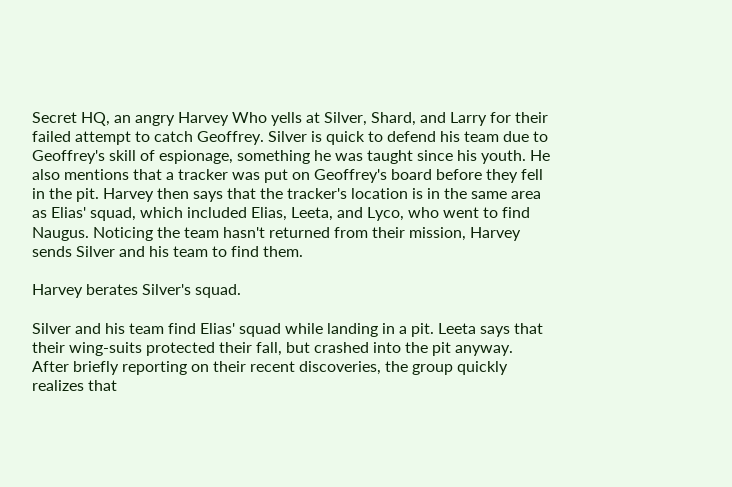Secret HQ, an angry Harvey Who yells at Silver, Shard, and Larry for their failed attempt to catch Geoffrey. Silver is quick to defend his team due to Geoffrey's skill of espionage, something he was taught since his youth. He also mentions that a tracker was put on Geoffrey's board before they fell in the pit. Harvey then says that the tracker's location is in the same area as Elias' squad, which included Elias, Leeta, and Lyco, who went to find Naugus. Noticing the team hasn't returned from their mission, Harvey sends Silver and his team to find them.

Harvey berates Silver's squad.

Silver and his team find Elias' squad while landing in a pit. Leeta says that their wing-suits protected their fall, but crashed into the pit anyway. After briefly reporting on their recent discoveries, the group quickly realizes that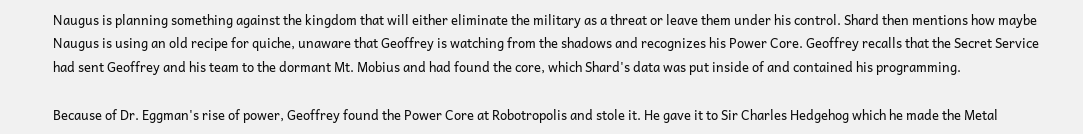Naugus is planning something against the kingdom that will either eliminate the military as a threat or leave them under his control. Shard then mentions how maybe Naugus is using an old recipe for quiche, unaware that Geoffrey is watching from the shadows and recognizes his Power Core. Geoffrey recalls that the Secret Service had sent Geoffrey and his team to the dormant Mt. Mobius and had found the core, which Shard's data was put inside of and contained his programming.

Because of Dr. Eggman's rise of power, Geoffrey found the Power Core at Robotropolis and stole it. He gave it to Sir Charles Hedgehog which he made the Metal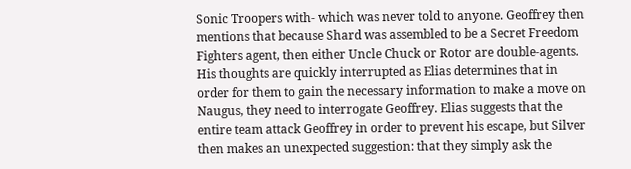Sonic Troopers with- which was never told to anyone. Geoffrey then mentions that because Shard was assembled to be a Secret Freedom Fighters agent, then either Uncle Chuck or Rotor are double-agents. His thoughts are quickly interrupted as Elias determines that in order for them to gain the necessary information to make a move on Naugus, they need to interrogate Geoffrey. Elias suggests that the entire team attack Geoffrey in order to prevent his escape, but Silver then makes an unexpected suggestion: that they simply ask the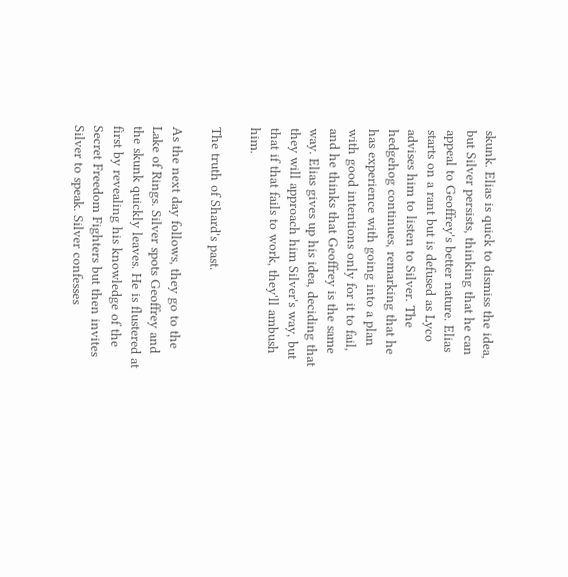skunk. Elias is quick to dismiss the idea, but Silver persists, thinking that he can appeal to Geoffrey's better nature. Elias starts on a rant but is defused as Lyco advises him to listen to Silver. The hedgehog continues, remarking that he has experience with going into a plan with good intentions only for it to fail, and he thinks that Geoffrey is the same way. Elias gives up his idea, deciding that they will approach him Silver's way, but that if that fails to work, they'll ambush him.

The truth of Shard's past.

As the next day follows, they go to the Lake of Rings. Silver spots Geoffrey and the skunk quickly leaves. He is flustered at first by revealing his knowledge of the Secret Freedom Fighters but then invites Silver to speak. Silver confesses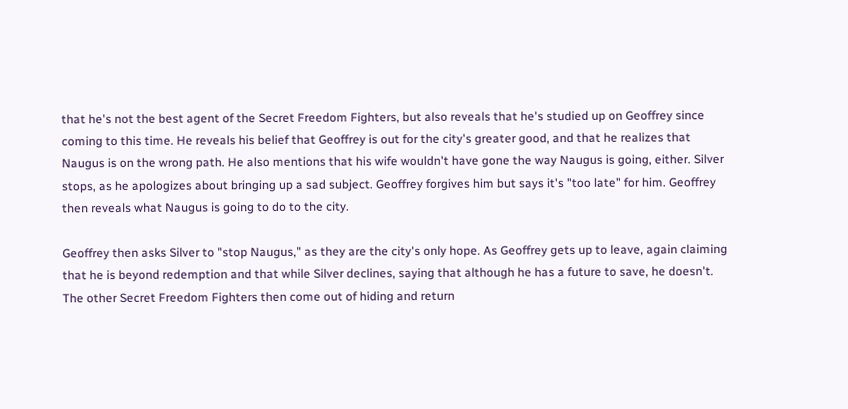that he's not the best agent of the Secret Freedom Fighters, but also reveals that he's studied up on Geoffrey since coming to this time. He reveals his belief that Geoffrey is out for the city's greater good, and that he realizes that Naugus is on the wrong path. He also mentions that his wife wouldn't have gone the way Naugus is going, either. Silver stops, as he apologizes about bringing up a sad subject. Geoffrey forgives him but says it's "too late" for him. Geoffrey then reveals what Naugus is going to do to the city.

Geoffrey then asks Silver to "stop Naugus," as they are the city's only hope. As Geoffrey gets up to leave, again claiming that he is beyond redemption and that while Silver declines, saying that although he has a future to save, he doesn't. The other Secret Freedom Fighters then come out of hiding and return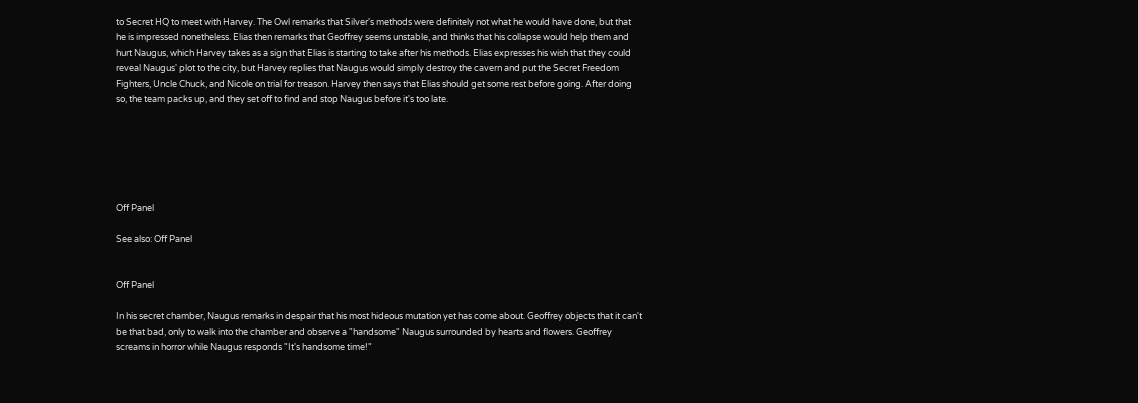to Secret HQ to meet with Harvey. The Owl remarks that Silver's methods were definitely not what he would have done, but that he is impressed nonetheless. Elias then remarks that Geoffrey seems unstable, and thinks that his collapse would help them and hurt Naugus, which Harvey takes as a sign that Elias is starting to take after his methods. Elias expresses his wish that they could reveal Naugus' plot to the city, but Harvey replies that Naugus would simply destroy the cavern and put the Secret Freedom Fighters, Uncle Chuck, and Nicole on trial for treason. Harvey then says that Elias should get some rest before going. After doing so, the team packs up, and they set off to find and stop Naugus before it's too late.






Off Panel

See also: Off Panel


Off Panel

In his secret chamber, Naugus remarks in despair that his most hideous mutation yet has come about. Geoffrey objects that it can't be that bad, only to walk into the chamber and observe a "handsome" Naugus surrounded by hearts and flowers. Geoffrey screams in horror while Naugus responds "It's handsome time!"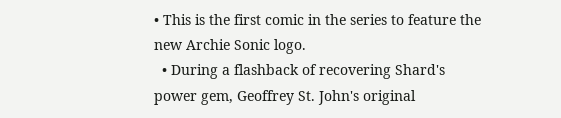• This is the first comic in the series to feature the new Archie Sonic logo.
  • During a flashback of recovering Shard's power gem, Geoffrey St. John's original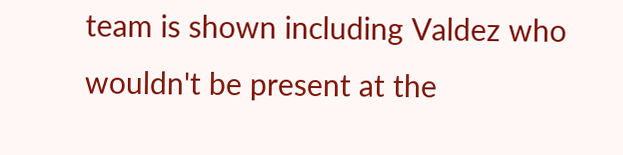team is shown including Valdez who wouldn't be present at the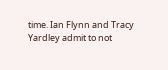time. Ian Flynn and Tracy Yardley admit to not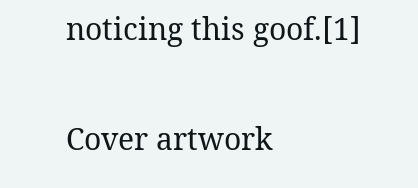noticing this goof.[1]


Cover artwork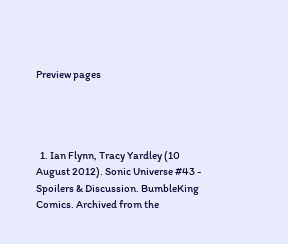Preview pages




  1. Ian Flynn, Tracy Yardley (10 August 2012). Sonic Universe #43 - Spoilers & Discussion. BumbleKing Comics. Archived from the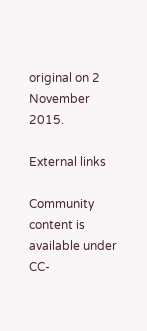original on 2 November 2015.

External links

Community content is available under CC-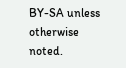BY-SA unless otherwise noted.